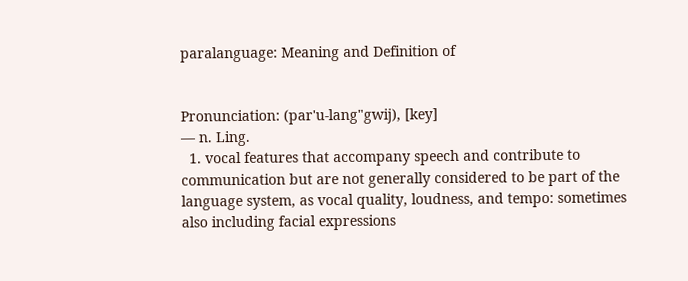paralanguage: Meaning and Definition of


Pronunciation: (par'u-lang"gwij), [key]
— n. Ling.
  1. vocal features that accompany speech and contribute to communication but are not generally considered to be part of the language system, as vocal quality, loudness, and tempo: sometimes also including facial expressions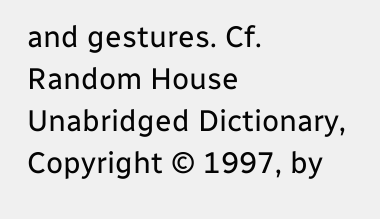and gestures. Cf.
Random House Unabridged Dictionary, Copyright © 1997, by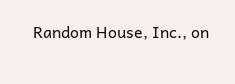Random House, Inc., on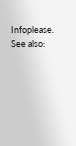Infoplease.
See also: